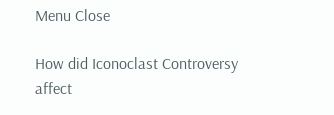Menu Close

How did Iconoclast Controversy affect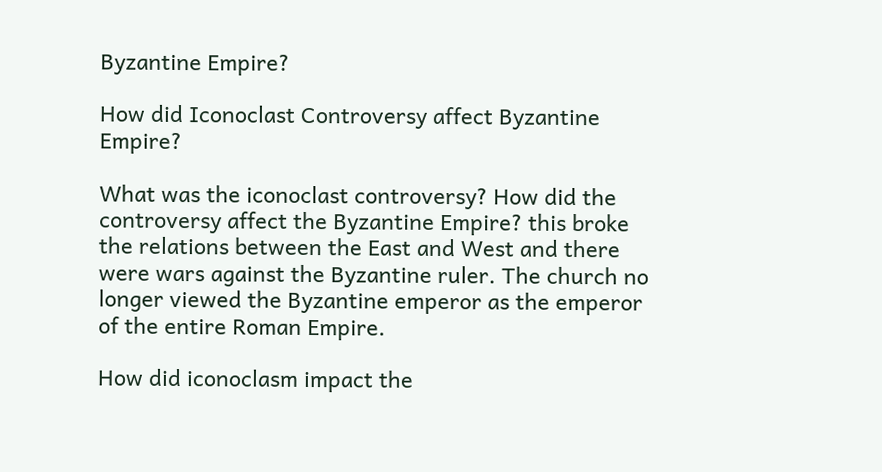Byzantine Empire?

How did Iconoclast Controversy affect Byzantine Empire?

What was the iconoclast controversy? How did the controversy affect the Byzantine Empire? this broke the relations between the East and West and there were wars against the Byzantine ruler. The church no longer viewed the Byzantine emperor as the emperor of the entire Roman Empire.

How did iconoclasm impact the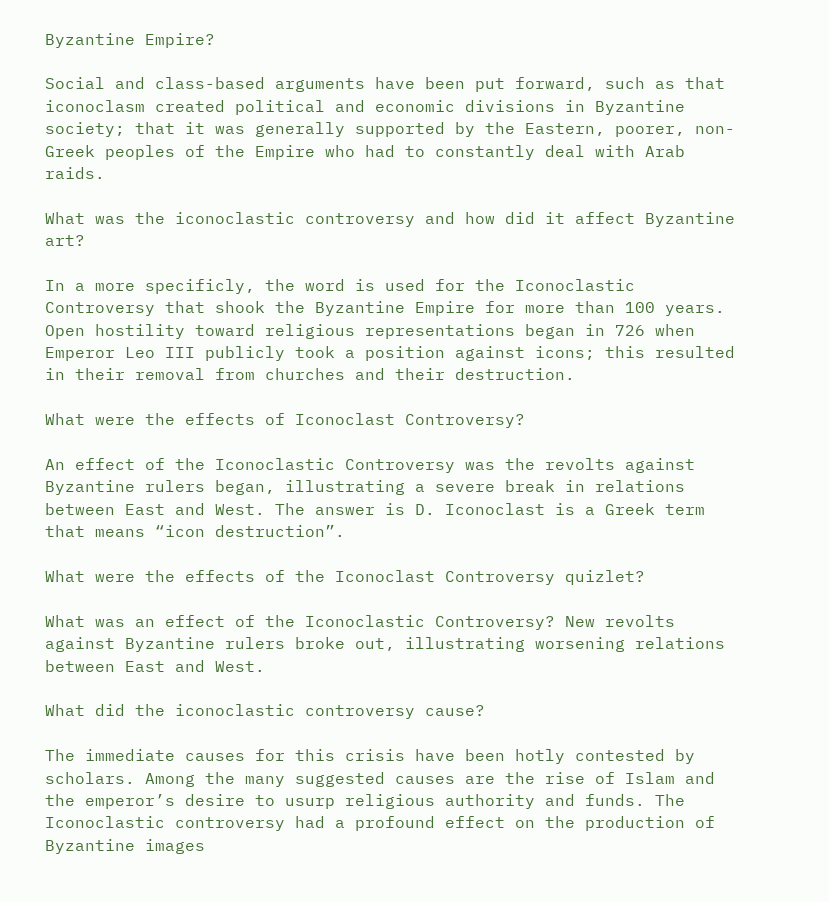Byzantine Empire?

Social and class-based arguments have been put forward, such as that iconoclasm created political and economic divisions in Byzantine society; that it was generally supported by the Eastern, poorer, non-Greek peoples of the Empire who had to constantly deal with Arab raids.

What was the iconoclastic controversy and how did it affect Byzantine art?

In a more specificly, the word is used for the Iconoclastic Controversy that shook the Byzantine Empire for more than 100 years. Open hostility toward religious representations began in 726 when Emperor Leo III publicly took a position against icons; this resulted in their removal from churches and their destruction.

What were the effects of Iconoclast Controversy?

An effect of the Iconoclastic Controversy was the revolts against Byzantine rulers began, illustrating a severe break in relations between East and West. The answer is D. Iconoclast is a Greek term that means “icon destruction”.

What were the effects of the Iconoclast Controversy quizlet?

What was an effect of the Iconoclastic Controversy? New revolts against Byzantine rulers broke out, illustrating worsening relations between East and West.

What did the iconoclastic controversy cause?

The immediate causes for this crisis have been hotly contested by scholars. Among the many suggested causes are the rise of Islam and the emperor’s desire to usurp religious authority and funds. The Iconoclastic controversy had a profound effect on the production of Byzantine images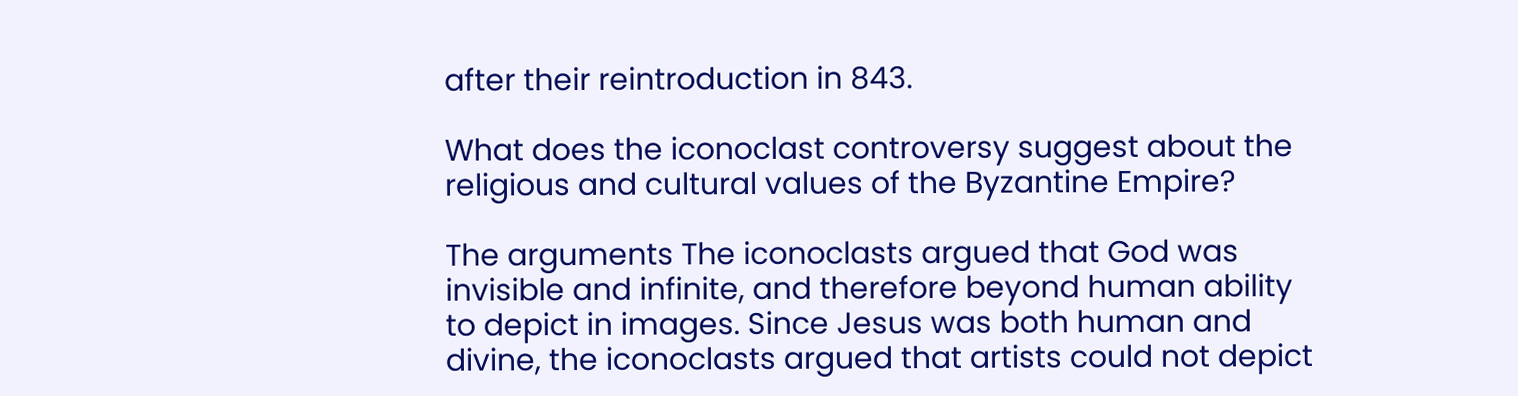after their reintroduction in 843.

What does the iconoclast controversy suggest about the religious and cultural values of the Byzantine Empire?

The arguments The iconoclasts argued that God was invisible and infinite, and therefore beyond human ability to depict in images. Since Jesus was both human and divine, the iconoclasts argued that artists could not depict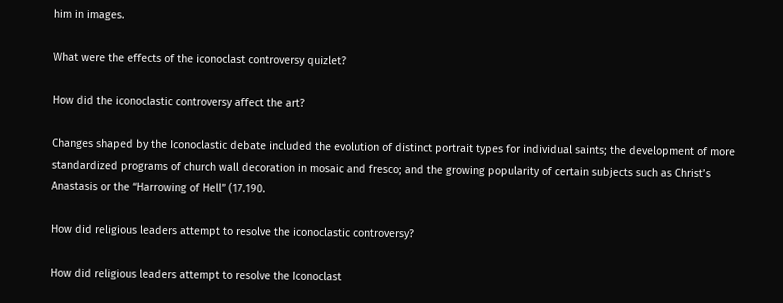him in images.

What were the effects of the iconoclast controversy quizlet?

How did the iconoclastic controversy affect the art?

Changes shaped by the Iconoclastic debate included the evolution of distinct portrait types for individual saints; the development of more standardized programs of church wall decoration in mosaic and fresco; and the growing popularity of certain subjects such as Christ’s Anastasis or the “Harrowing of Hell” (17.190.

How did religious leaders attempt to resolve the iconoclastic controversy?

How did religious leaders attempt to resolve the Iconoclast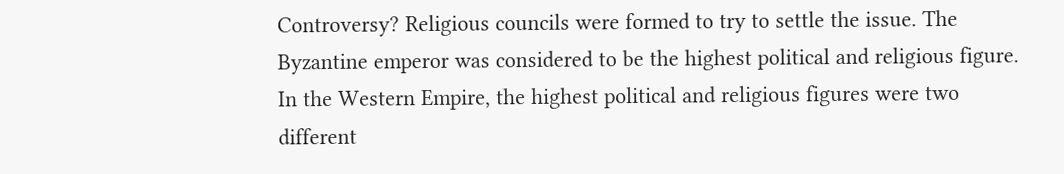Controversy? Religious councils were formed to try to settle the issue. The Byzantine emperor was considered to be the highest political and religious figure. In the Western Empire, the highest political and religious figures were two different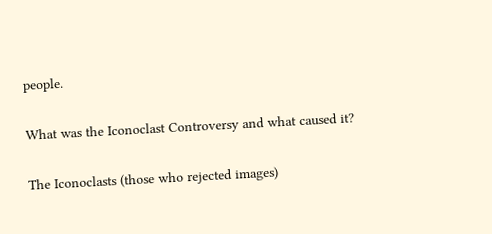people.

What was the Iconoclast Controversy and what caused it?

The Iconoclasts (those who rejected images)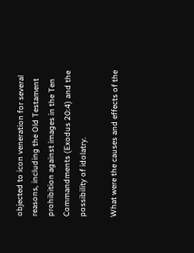objected to icon veneration for several reasons, including the Old Testament prohibition against images in the Ten Commandments (Exodus 20:4) and the possibility of idolatry.

What were the causes and effects of the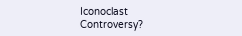Iconoclast Controversy?